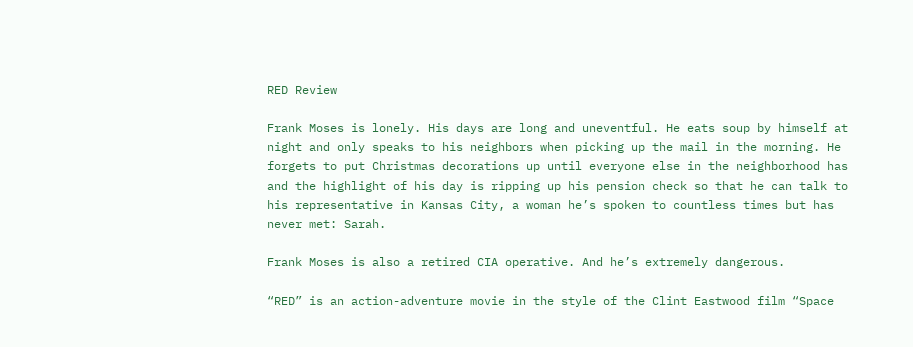RED Review

Frank Moses is lonely. His days are long and uneventful. He eats soup by himself at night and only speaks to his neighbors when picking up the mail in the morning. He forgets to put Christmas decorations up until everyone else in the neighborhood has and the highlight of his day is ripping up his pension check so that he can talk to his representative in Kansas City, a woman he’s spoken to countless times but has never met: Sarah.

Frank Moses is also a retired CIA operative. And he’s extremely dangerous.

“RED” is an action-adventure movie in the style of the Clint Eastwood film “Space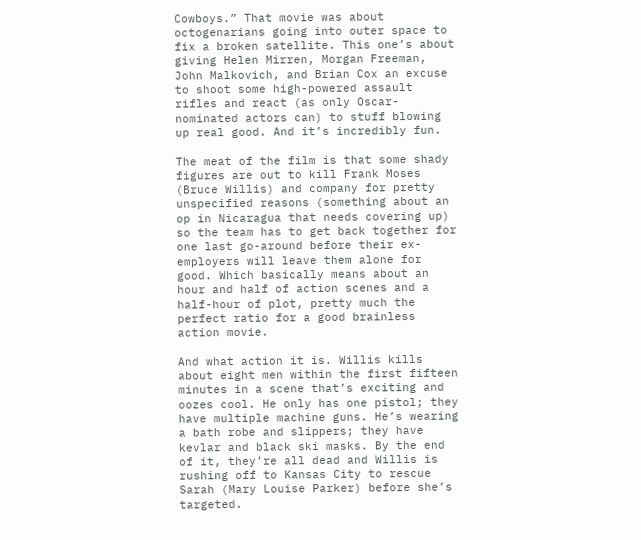Cowboys.” That movie was about octogenarians going into outer space to fix a broken satellite. This one’s about giving Helen Mirren, Morgan Freeman, John Malkovich, and Brian Cox an excuse to shoot some high-powered assault rifles and react (as only Oscar-nominated actors can) to stuff blowing up real good. And it’s incredibly fun.

The meat of the film is that some shady figures are out to kill Frank Moses (Bruce Willis) and company for pretty unspecified reasons (something about an op in Nicaragua that needs covering up) so the team has to get back together for one last go-around before their ex-employers will leave them alone for good. Which basically means about an hour and half of action scenes and a half-hour of plot, pretty much the perfect ratio for a good brainless action movie.

And what action it is. Willis kills about eight men within the first fifteen minutes in a scene that’s exciting and oozes cool. He only has one pistol; they have multiple machine guns. He’s wearing a bath robe and slippers; they have kevlar and black ski masks. By the end of it, they’re all dead and Willis is rushing off to Kansas City to rescue Sarah (Mary Louise Parker) before she’s targeted.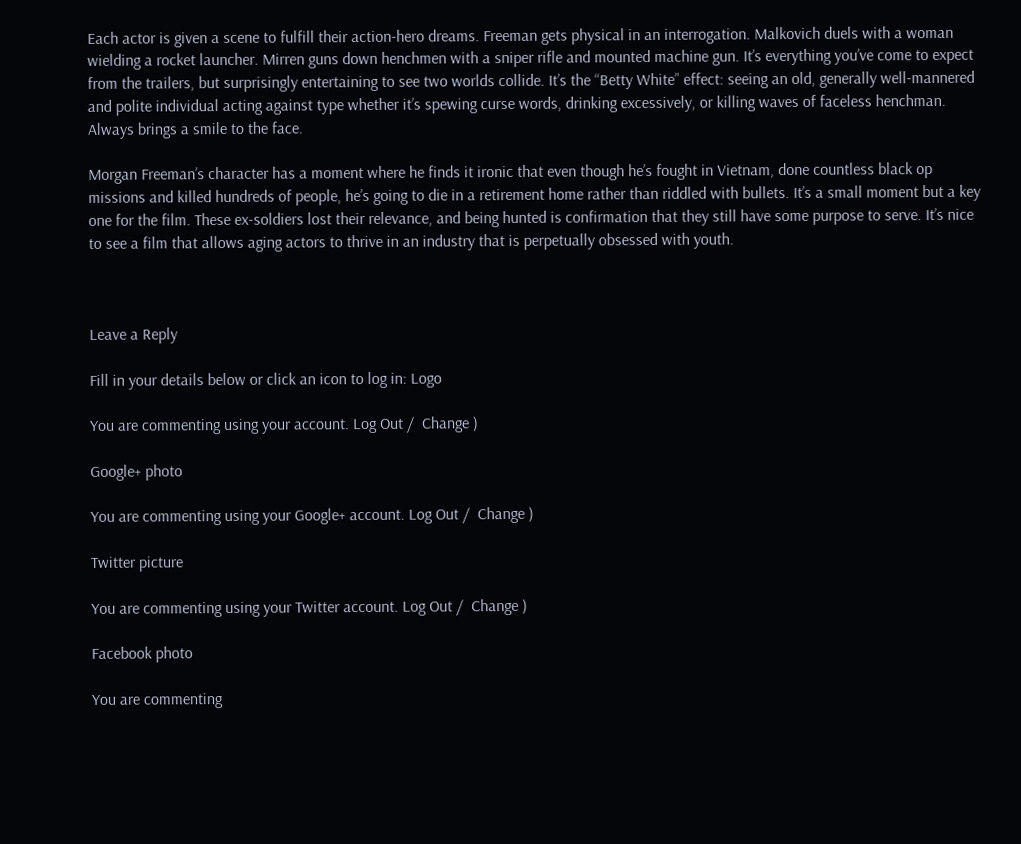Each actor is given a scene to fulfill their action-hero dreams. Freeman gets physical in an interrogation. Malkovich duels with a woman wielding a rocket launcher. Mirren guns down henchmen with a sniper rifle and mounted machine gun. It’s everything you’ve come to expect from the trailers, but surprisingly entertaining to see two worlds collide. It’s the “Betty White” effect: seeing an old, generally well-mannered and polite individual acting against type whether it’s spewing curse words, drinking excessively, or killing waves of faceless henchman. Always brings a smile to the face.

Morgan Freeman’s character has a moment where he finds it ironic that even though he’s fought in Vietnam, done countless black op missions and killed hundreds of people, he’s going to die in a retirement home rather than riddled with bullets. It’s a small moment but a key one for the film. These ex-soldiers lost their relevance, and being hunted is confirmation that they still have some purpose to serve. It’s nice to see a film that allows aging actors to thrive in an industry that is perpetually obsessed with youth.



Leave a Reply

Fill in your details below or click an icon to log in: Logo

You are commenting using your account. Log Out /  Change )

Google+ photo

You are commenting using your Google+ account. Log Out /  Change )

Twitter picture

You are commenting using your Twitter account. Log Out /  Change )

Facebook photo

You are commenting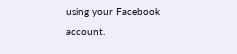using your Facebook account.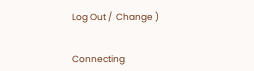Log Out /  Change )


Connecting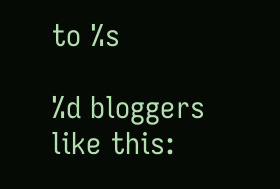to %s

%d bloggers like this: